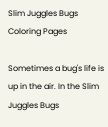Slim Juggles Bugs Coloring Pages

Sometimes a bug's life is up in the air. In the Slim Juggles Bugs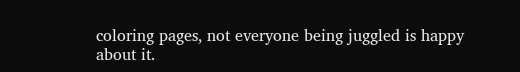coloring pages, not everyone being juggled is happy about it.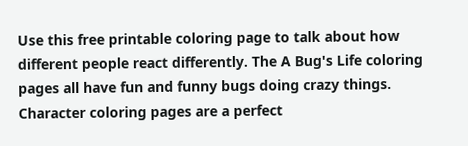Use this free printable coloring page to talk about how different people react differently. The A Bug's Life coloring pages all have fun and funny bugs doing crazy things. Character coloring pages are a perfect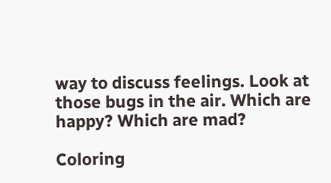way to discuss feelings. Look at those bugs in the air. Which are happy? Which are mad?

Coloring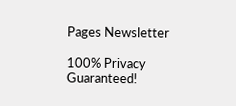Pages Newsletter

100% Privacy Guaranteed!